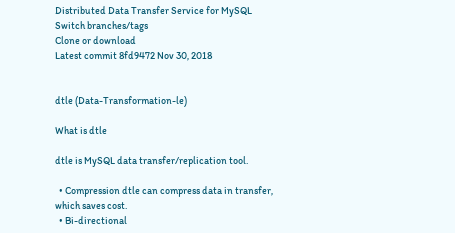Distributed Data Transfer Service for MySQL
Switch branches/tags
Clone or download
Latest commit 8fd9472 Nov 30, 2018


dtle (Data-Transformation-le)

What is dtle

dtle is MySQL data transfer/replication tool.

  • Compression dtle can compress data in transfer, which saves cost.
  • Bi-directional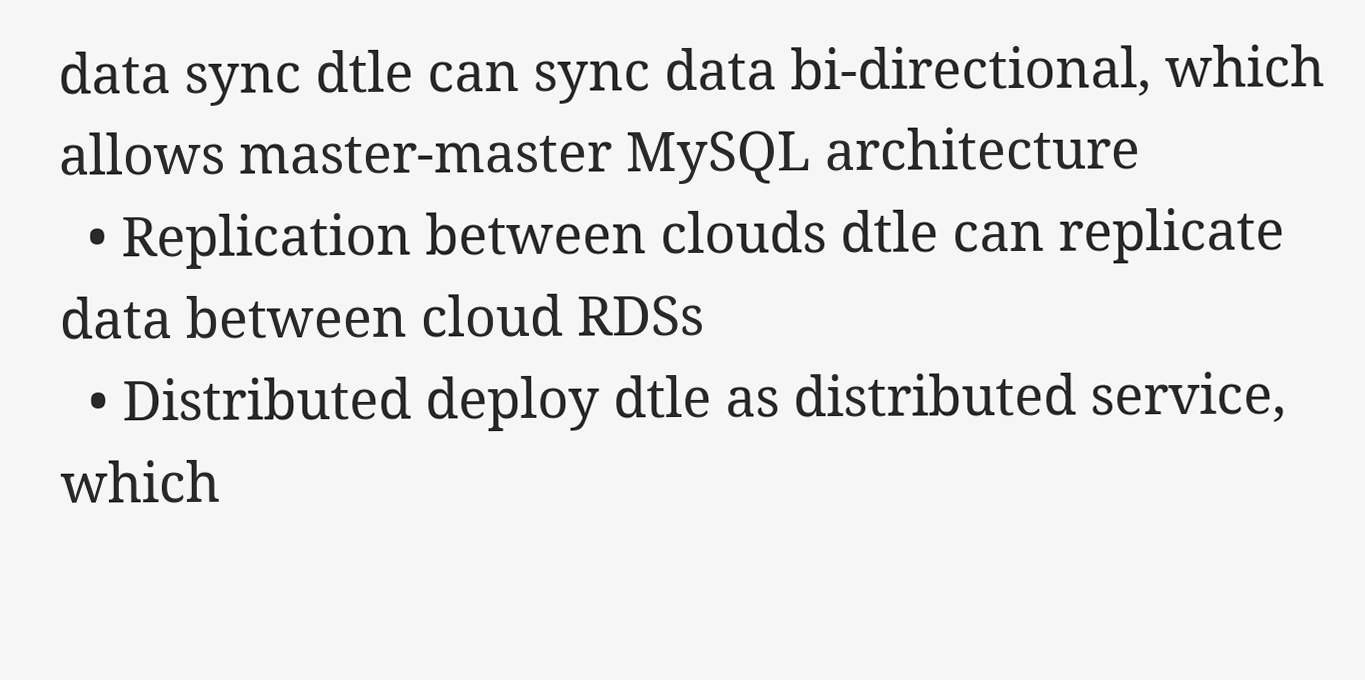data sync dtle can sync data bi-directional, which allows master-master MySQL architecture
  • Replication between clouds dtle can replicate data between cloud RDSs
  • Distributed deploy dtle as distributed service, which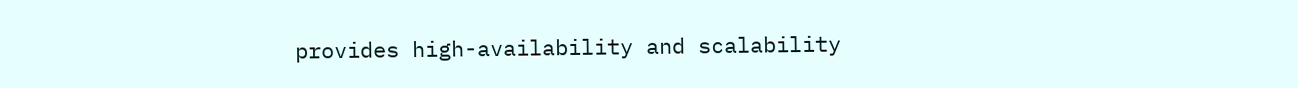provides high-availability and scalability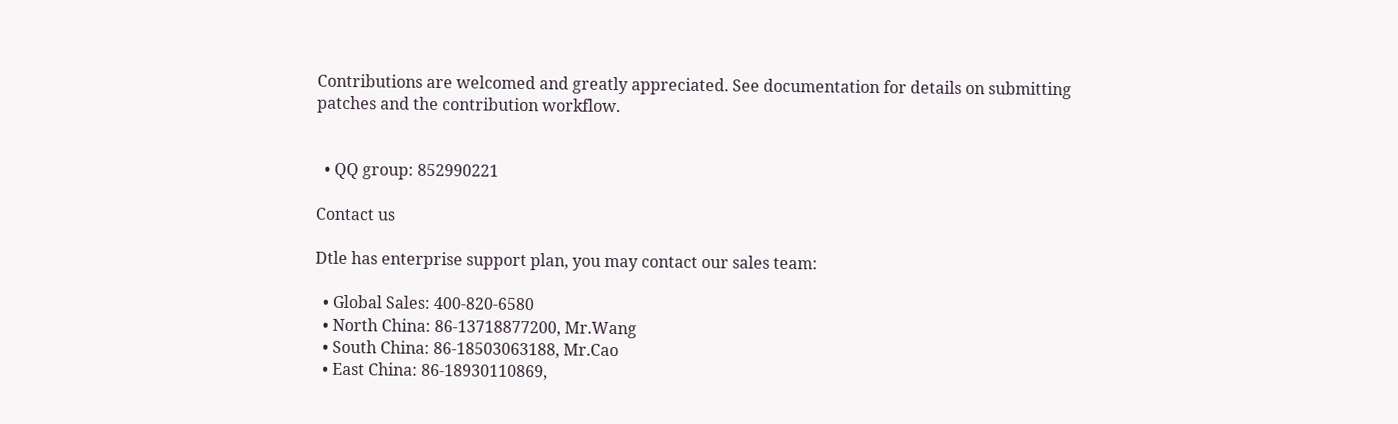Contributions are welcomed and greatly appreciated. See documentation for details on submitting patches and the contribution workflow.


  • QQ group: 852990221

Contact us

Dtle has enterprise support plan, you may contact our sales team:

  • Global Sales: 400-820-6580
  • North China: 86-13718877200, Mr.Wang
  • South China: 86-18503063188, Mr.Cao
  • East China: 86-18930110869,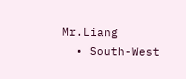Mr.Liang
  • South-West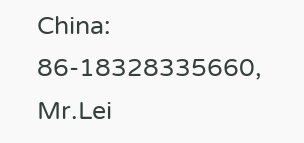China: 86-18328335660, Mr.Lei